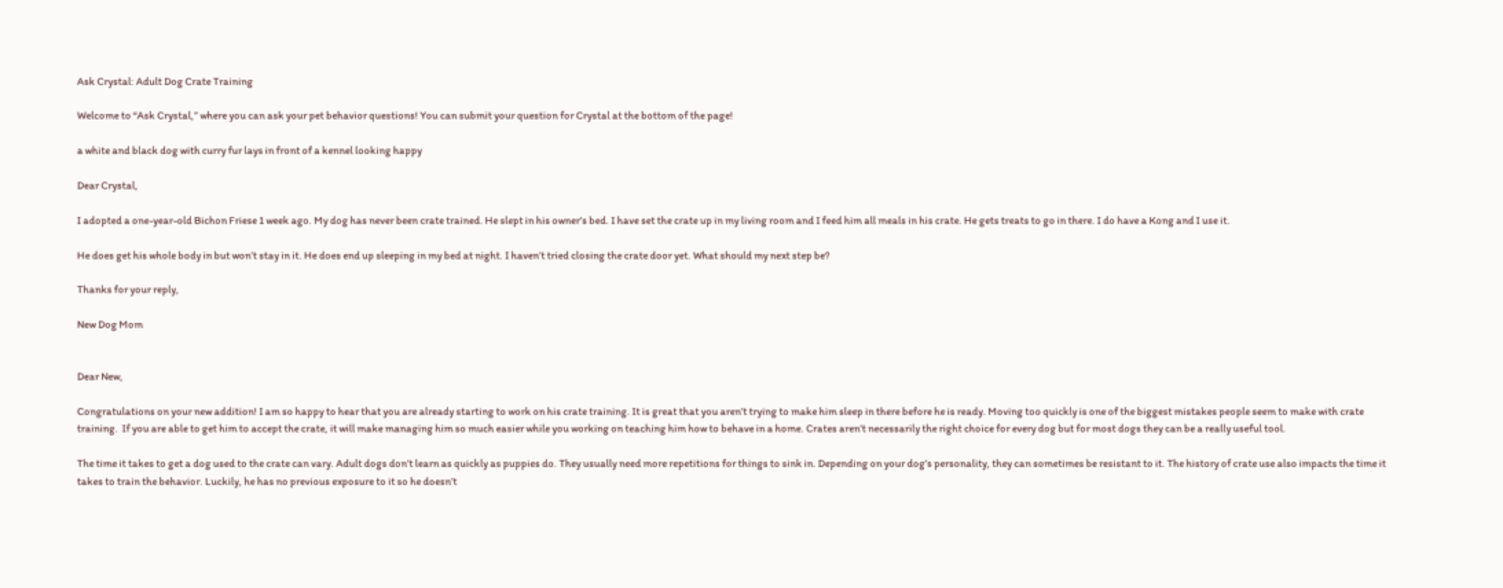Ask Crystal: Adult Dog Crate Training

Welcome to “Ask Crystal,” where you can ask your pet behavior questions! You can submit your question for Crystal at the bottom of the page!

a white and black dog with curry fur lays in front of a kennel looking happy

Dear Crystal,

I adopted a one-year-old Bichon Friese 1 week ago. My dog has never been crate trained. He slept in his owner’s bed. I have set the crate up in my living room and I feed him all meals in his crate. He gets treats to go in there. I do have a Kong and I use it.

He does get his whole body in but won’t stay in it. He does end up sleeping in my bed at night. I haven’t tried closing the crate door yet. What should my next step be?

Thanks for your reply,

New Dog Mom


Dear New,

Congratulations on your new addition! I am so happy to hear that you are already starting to work on his crate training. It is great that you aren’t trying to make him sleep in there before he is ready. Moving too quickly is one of the biggest mistakes people seem to make with crate training.  If you are able to get him to accept the crate, it will make managing him so much easier while you working on teaching him how to behave in a home. Crates aren’t necessarily the right choice for every dog but for most dogs they can be a really useful tool.

The time it takes to get a dog used to the crate can vary. Adult dogs don’t learn as quickly as puppies do. They usually need more repetitions for things to sink in. Depending on your dog’s personality, they can sometimes be resistant to it. The history of crate use also impacts the time it takes to train the behavior. Luckily, he has no previous exposure to it so he doesn’t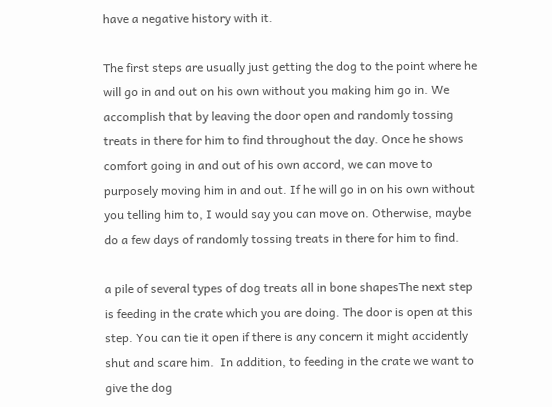have a negative history with it.

The first steps are usually just getting the dog to the point where he will go in and out on his own without you making him go in. We accomplish that by leaving the door open and randomly tossing treats in there for him to find throughout the day. Once he shows comfort going in and out of his own accord, we can move to purposely moving him in and out. If he will go in on his own without you telling him to, I would say you can move on. Otherwise, maybe do a few days of randomly tossing treats in there for him to find.

a pile of several types of dog treats all in bone shapesThe next step is feeding in the crate which you are doing. The door is open at this step. You can tie it open if there is any concern it might accidently shut and scare him.  In addition, to feeding in the crate we want to give the dog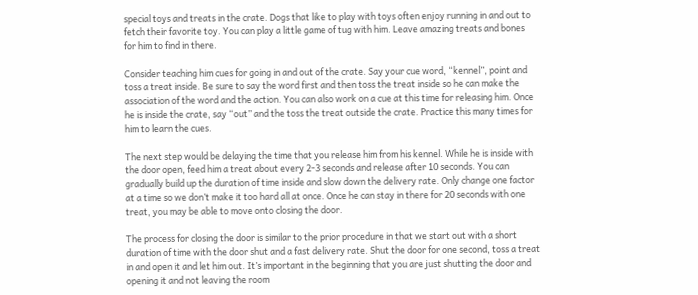special toys and treats in the crate. Dogs that like to play with toys often enjoy running in and out to fetch their favorite toy. You can play a little game of tug with him. Leave amazing treats and bones for him to find in there.

Consider teaching him cues for going in and out of the crate. Say your cue word, “kennel”, point and toss a treat inside. Be sure to say the word first and then toss the treat inside so he can make the association of the word and the action. You can also work on a cue at this time for releasing him. Once he is inside the crate, say “out” and the toss the treat outside the crate. Practice this many times for him to learn the cues.

The next step would be delaying the time that you release him from his kennel. While he is inside with the door open, feed him a treat about every 2-3 seconds and release after 10 seconds. You can gradually build up the duration of time inside and slow down the delivery rate. Only change one factor at a time so we don’t make it too hard all at once. Once he can stay in there for 20 seconds with one treat, you may be able to move onto closing the door.

The process for closing the door is similar to the prior procedure in that we start out with a short duration of time with the door shut and a fast delivery rate. Shut the door for one second, toss a treat in and open it and let him out. It’s important in the beginning that you are just shutting the door and opening it and not leaving the room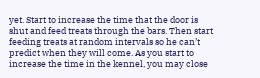yet. Start to increase the time that the door is shut and feed treats through the bars. Then start feeding treats at random intervals so he can’t predict when they will come. As you start to increase the time in the kennel, you may close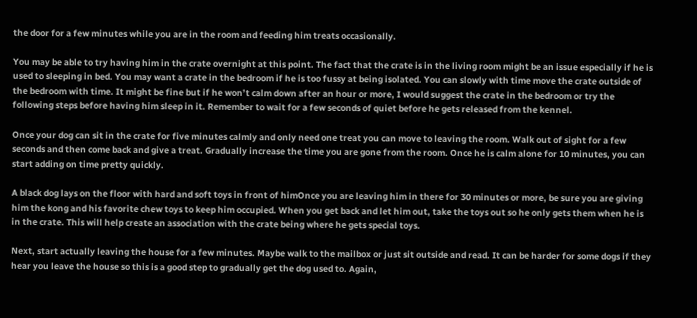the door for a few minutes while you are in the room and feeding him treats occasionally.

You may be able to try having him in the crate overnight at this point. The fact that the crate is in the living room might be an issue especially if he is used to sleeping in bed. You may want a crate in the bedroom if he is too fussy at being isolated. You can slowly with time move the crate outside of the bedroom with time. It might be fine but if he won’t calm down after an hour or more, I would suggest the crate in the bedroom or try the following steps before having him sleep in it. Remember to wait for a few seconds of quiet before he gets released from the kennel.

Once your dog can sit in the crate for five minutes calmly and only need one treat you can move to leaving the room. Walk out of sight for a few seconds and then come back and give a treat. Gradually increase the time you are gone from the room. Once he is calm alone for 10 minutes, you can start adding on time pretty quickly.

A black dog lays on the floor with hard and soft toys in front of himOnce you are leaving him in there for 30 minutes or more, be sure you are giving him the kong and his favorite chew toys to keep him occupied. When you get back and let him out, take the toys out so he only gets them when he is in the crate. This will help create an association with the crate being where he gets special toys.

Next, start actually leaving the house for a few minutes. Maybe walk to the mailbox or just sit outside and read. It can be harder for some dogs if they hear you leave the house so this is a good step to gradually get the dog used to. Again,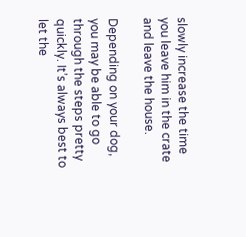slowly increase the time you leave him in the crate and leave the house.

Depending on your dog, you may be able to go through the steps pretty quickly. It’s always best to let the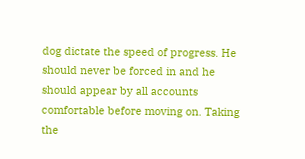dog dictate the speed of progress. He should never be forced in and he should appear by all accounts comfortable before moving on. Taking the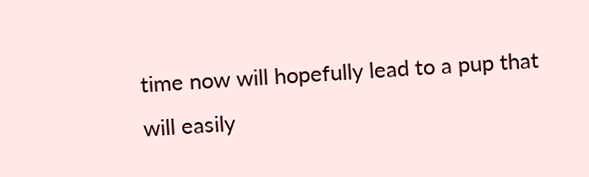time now will hopefully lead to a pup that will easily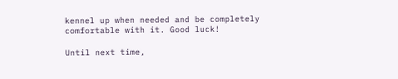kennel up when needed and be completely comfortable with it. Good luck!

Until next time,